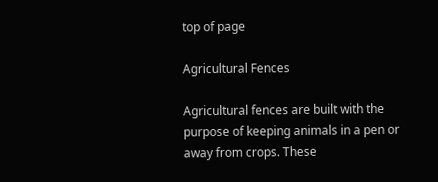top of page

Agricultural Fences

Agricultural fences are built with the purpose of keeping animals in a pen or away from crops. These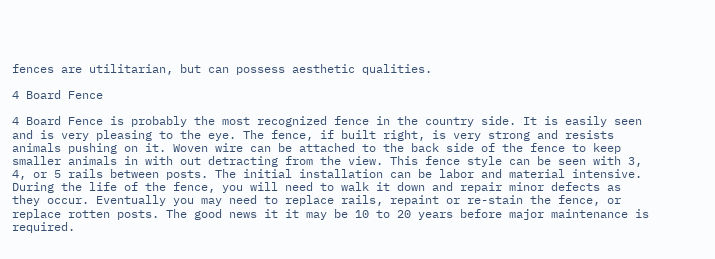fences are utilitarian, but can possess aesthetic qualities.

4 Board Fence

4 Board Fence is probably the most recognized fence in the country side. It is easily seen and is very pleasing to the eye. The fence, if built right, is very strong and resists animals pushing on it. Woven wire can be attached to the back side of the fence to keep smaller animals in with out detracting from the view. This fence style can be seen with 3, 4, or 5 rails between posts. The initial installation can be labor and material intensive. During the life of the fence, you will need to walk it down and repair minor defects as they occur. Eventually you may need to replace rails, repaint or re-stain the fence, or replace rotten posts. The good news it it may be 10 to 20 years before major maintenance is required.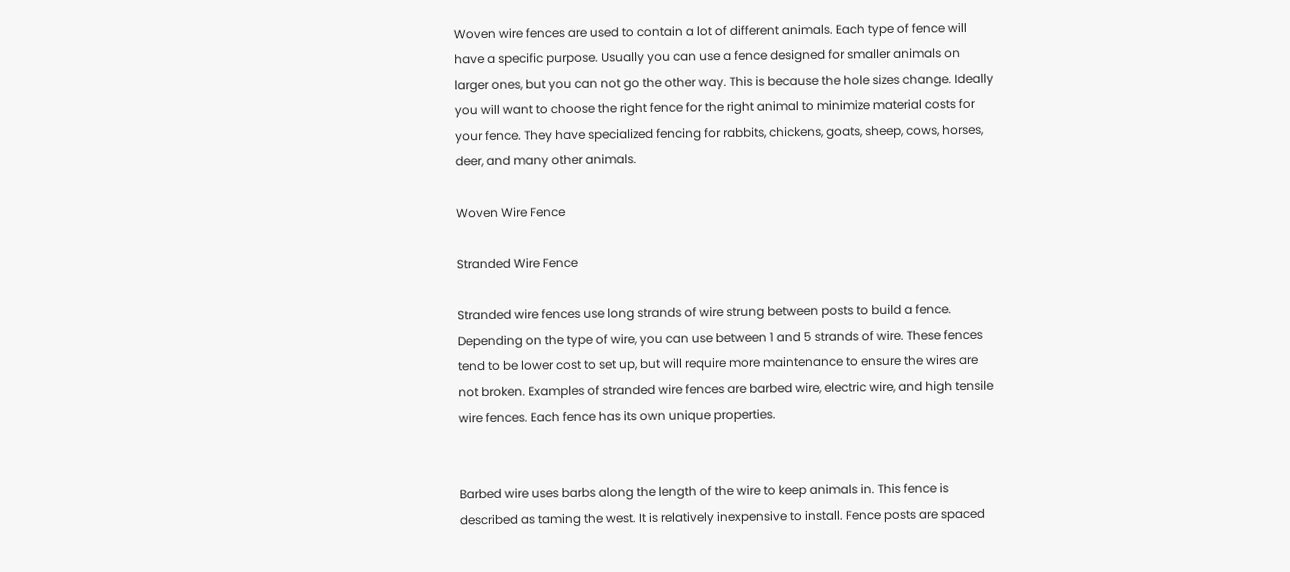Woven wire fences are used to contain a lot of different animals. Each type of fence will have a specific purpose. Usually you can use a fence designed for smaller animals on larger ones, but you can not go the other way. This is because the hole sizes change. Ideally you will want to choose the right fence for the right animal to minimize material costs for your fence. They have specialized fencing for rabbits, chickens, goats, sheep, cows, horses, deer, and many other animals.

Woven Wire Fence

Stranded Wire Fence

Stranded wire fences use long strands of wire strung between posts to build a fence. Depending on the type of wire, you can use between 1 and 5 strands of wire. These fences tend to be lower cost to set up, but will require more maintenance to ensure the wires are not broken. Examples of stranded wire fences are barbed wire, electric wire, and high tensile wire fences. Each fence has its own unique properties.


Barbed wire uses barbs along the length of the wire to keep animals in. This fence is described as taming the west. It is relatively inexpensive to install. Fence posts are spaced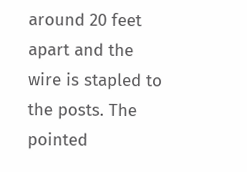around 20 feet apart and the wire is stapled to the posts. The pointed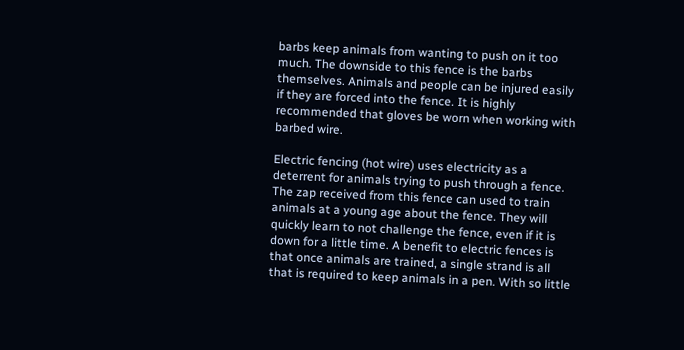barbs keep animals from wanting to push on it too much. The downside to this fence is the barbs themselves. Animals and people can be injured easily if they are forced into the fence. It is highly recommended that gloves be worn when working with barbed wire.

Electric fencing (hot wire) uses electricity as a deterrent for animals trying to push through a fence. The zap received from this fence can used to train animals at a young age about the fence. They will quickly learn to not challenge the fence, even if it is down for a little time. A benefit to electric fences is that once animals are trained, a single strand is all that is required to keep animals in a pen. With so little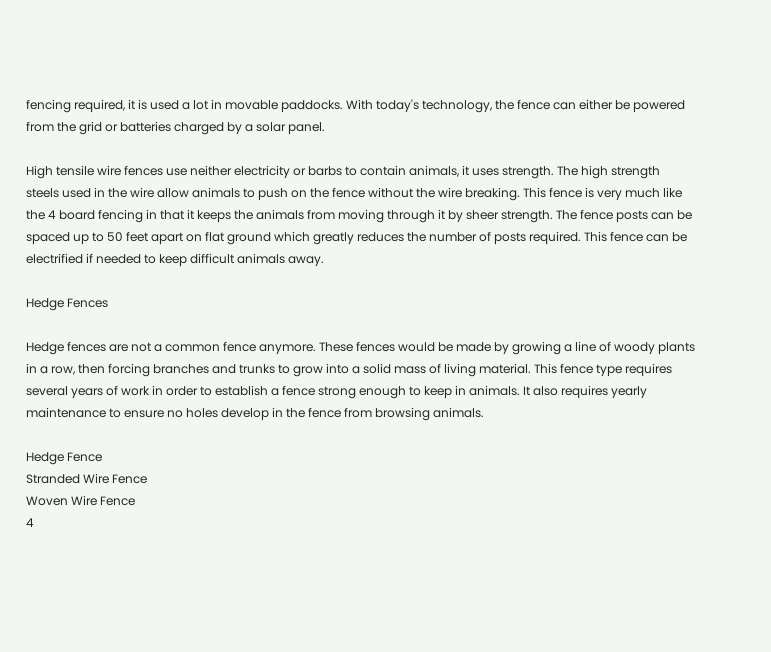fencing required, it is used a lot in movable paddocks. With today's technology, the fence can either be powered from the grid or batteries charged by a solar panel.

High tensile wire fences use neither electricity or barbs to contain animals, it uses strength. The high strength steels used in the wire allow animals to push on the fence without the wire breaking. This fence is very much like the 4 board fencing in that it keeps the animals from moving through it by sheer strength. The fence posts can be spaced up to 50 feet apart on flat ground which greatly reduces the number of posts required. This fence can be electrified if needed to keep difficult animals away.

Hedge Fences

Hedge fences are not a common fence anymore. These fences would be made by growing a line of woody plants in a row, then forcing branches and trunks to grow into a solid mass of living material. This fence type requires several years of work in order to establish a fence strong enough to keep in animals. It also requires yearly maintenance to ensure no holes develop in the fence from browsing animals.

Hedge Fence
Stranded Wire Fence
Woven Wire Fence
4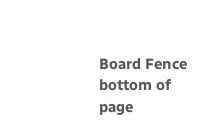Board Fence
bottom of page